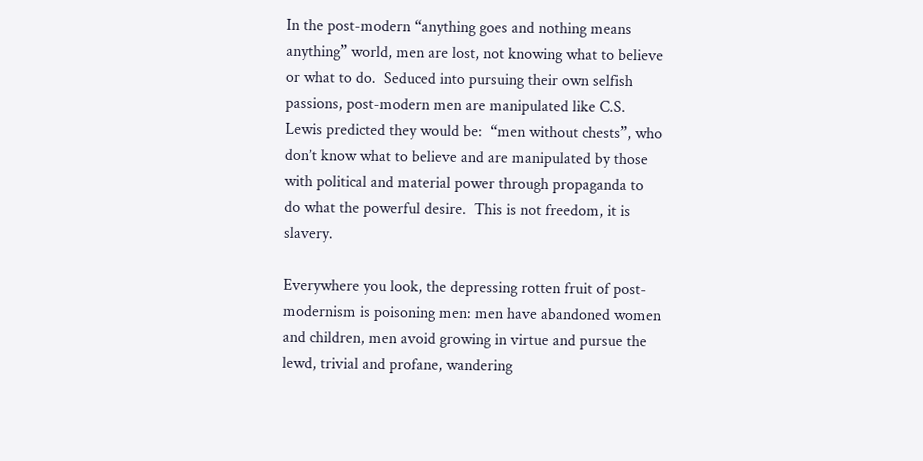In the post-modern “anything goes and nothing means anything” world, men are lost, not knowing what to believe or what to do.  Seduced into pursuing their own selfish passions, post-modern men are manipulated like C.S. Lewis predicted they would be:  “men without chests”, who don’t know what to believe and are manipulated by those with political and material power through propaganda to do what the powerful desire.  This is not freedom, it is slavery.

Everywhere you look, the depressing rotten fruit of post-modernism is poisoning men: men have abandoned women and children, men avoid growing in virtue and pursue the lewd, trivial and profane, wandering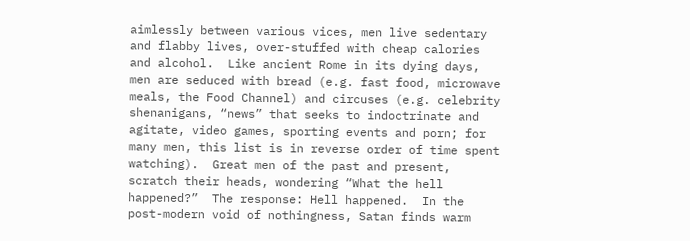aimlessly between various vices, men live sedentary and flabby lives, over-stuffed with cheap calories and alcohol.  Like ancient Rome in its dying days, men are seduced with bread (e.g. fast food, microwave meals, the Food Channel) and circuses (e.g. celebrity shenanigans, “news” that seeks to indoctrinate and agitate, video games, sporting events and porn; for many men, this list is in reverse order of time spent watching).  Great men of the past and present, scratch their heads, wondering “What the hell happened?”  The response: Hell happened.  In the post-modern void of nothingness, Satan finds warm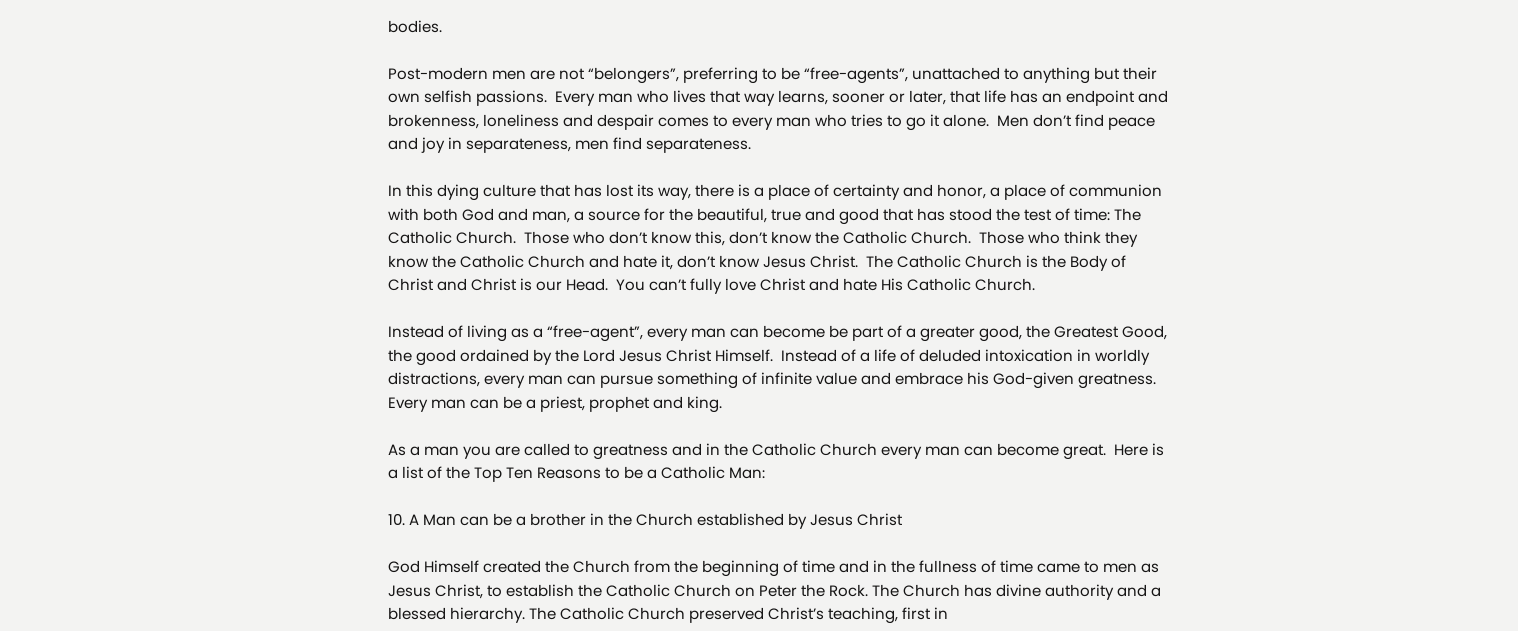bodies.

Post-modern men are not “belongers”, preferring to be “free-agents”, unattached to anything but their own selfish passions.  Every man who lives that way learns, sooner or later, that life has an endpoint and brokenness, loneliness and despair comes to every man who tries to go it alone.  Men don’t find peace and joy in separateness, men find separateness.

In this dying culture that has lost its way, there is a place of certainty and honor, a place of communion with both God and man, a source for the beautiful, true and good that has stood the test of time: The Catholic Church.  Those who don’t know this, don’t know the Catholic Church.  Those who think they know the Catholic Church and hate it, don’t know Jesus Christ.  The Catholic Church is the Body of Christ and Christ is our Head.  You can’t fully love Christ and hate His Catholic Church.

Instead of living as a “free-agent”, every man can become be part of a greater good, the Greatest Good, the good ordained by the Lord Jesus Christ Himself.  Instead of a life of deluded intoxication in worldly distractions, every man can pursue something of infinite value and embrace his God-given greatness.  Every man can be a priest, prophet and king.

As a man you are called to greatness and in the Catholic Church every man can become great.  Here is a list of the Top Ten Reasons to be a Catholic Man:

10. A Man can be a brother in the Church established by Jesus Christ

God Himself created the Church from the beginning of time and in the fullness of time came to men as Jesus Christ, to establish the Catholic Church on Peter the Rock. The Church has divine authority and a blessed hierarchy. The Catholic Church preserved Christ’s teaching, first in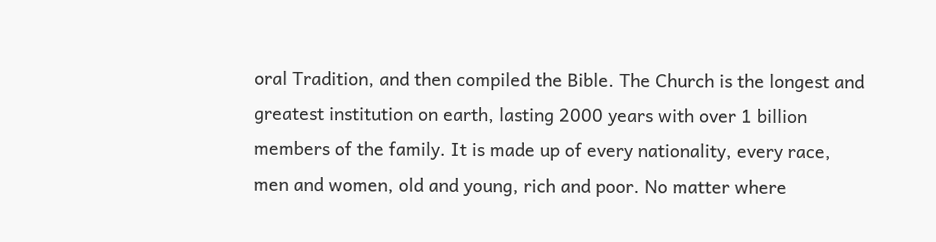oral Tradition, and then compiled the Bible. The Church is the longest and greatest institution on earth, lasting 2000 years with over 1 billion members of the family. It is made up of every nationality, every race, men and women, old and young, rich and poor. No matter where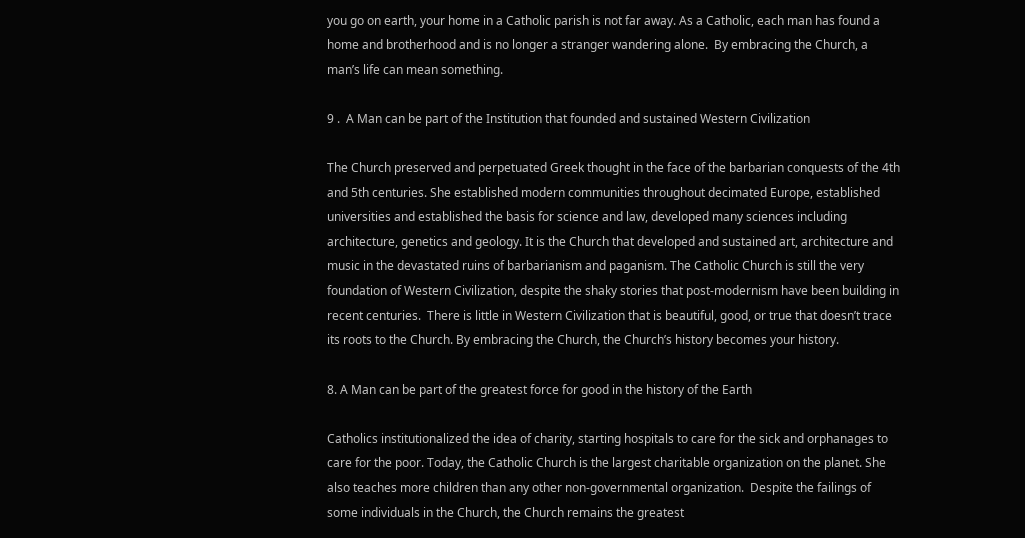you go on earth, your home in a Catholic parish is not far away. As a Catholic, each man has found a home and brotherhood and is no longer a stranger wandering alone.  By embracing the Church, a man’s life can mean something.

9 .  A Man can be part of the Institution that founded and sustained Western Civilization

The Church preserved and perpetuated Greek thought in the face of the barbarian conquests of the 4th and 5th centuries. She established modern communities throughout decimated Europe, established universities and established the basis for science and law, developed many sciences including architecture, genetics and geology. It is the Church that developed and sustained art, architecture and music in the devastated ruins of barbarianism and paganism. The Catholic Church is still the very foundation of Western Civilization, despite the shaky stories that post-modernism have been building in recent centuries.  There is little in Western Civilization that is beautiful, good, or true that doesn’t trace its roots to the Church. By embracing the Church, the Church’s history becomes your history.

8. A Man can be part of the greatest force for good in the history of the Earth

Catholics institutionalized the idea of charity, starting hospitals to care for the sick and orphanages to care for the poor. Today, the Catholic Church is the largest charitable organization on the planet. She also teaches more children than any other non-governmental organization.  Despite the failings of some individuals in the Church, the Church remains the greatest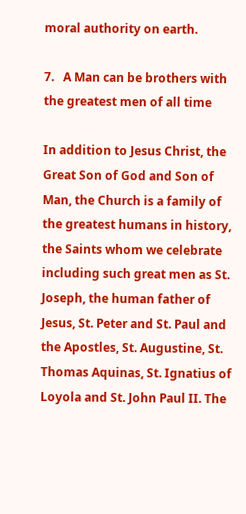moral authority on earth.

7.   A Man can be brothers with the greatest men of all time

In addition to Jesus Christ, the Great Son of God and Son of Man, the Church is a family of the greatest humans in history, the Saints whom we celebrate including such great men as St. Joseph, the human father of Jesus, St. Peter and St. Paul and the Apostles, St. Augustine, St. Thomas Aquinas, St. Ignatius of Loyola and St. John Paul II. The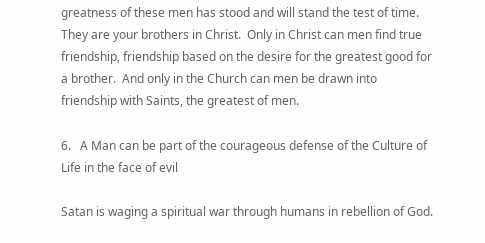greatness of these men has stood and will stand the test of time. They are your brothers in Christ.  Only in Christ can men find true friendship, friendship based on the desire for the greatest good for a brother.  And only in the Church can men be drawn into friendship with Saints, the greatest of men.

6.   A Man can be part of the courageous defense of the Culture of Life in the face of evil

Satan is waging a spiritual war through humans in rebellion of God.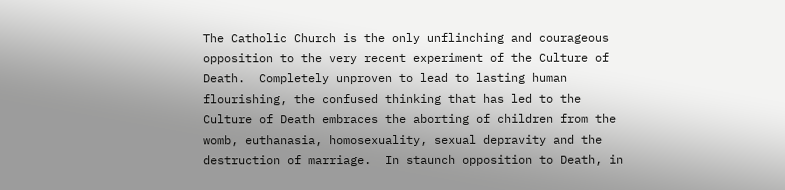The Catholic Church is the only unflinching and courageous opposition to the very recent experiment of the Culture of Death.  Completely unproven to lead to lasting human flourishing, the confused thinking that has led to the Culture of Death embraces the aborting of children from the womb, euthanasia, homosexuality, sexual depravity and the destruction of marriage.  In staunch opposition to Death, in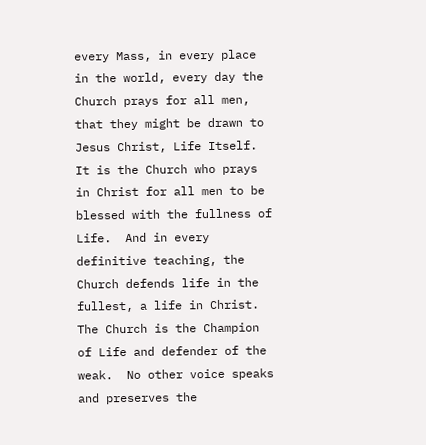every Mass, in every place in the world, every day the Church prays for all men, that they might be drawn to Jesus Christ, Life Itself.  It is the Church who prays in Christ for all men to be blessed with the fullness of Life.  And in every definitive teaching, the Church defends life in the fullest, a life in Christ.  The Church is the Champion of Life and defender of the weak.  No other voice speaks and preserves the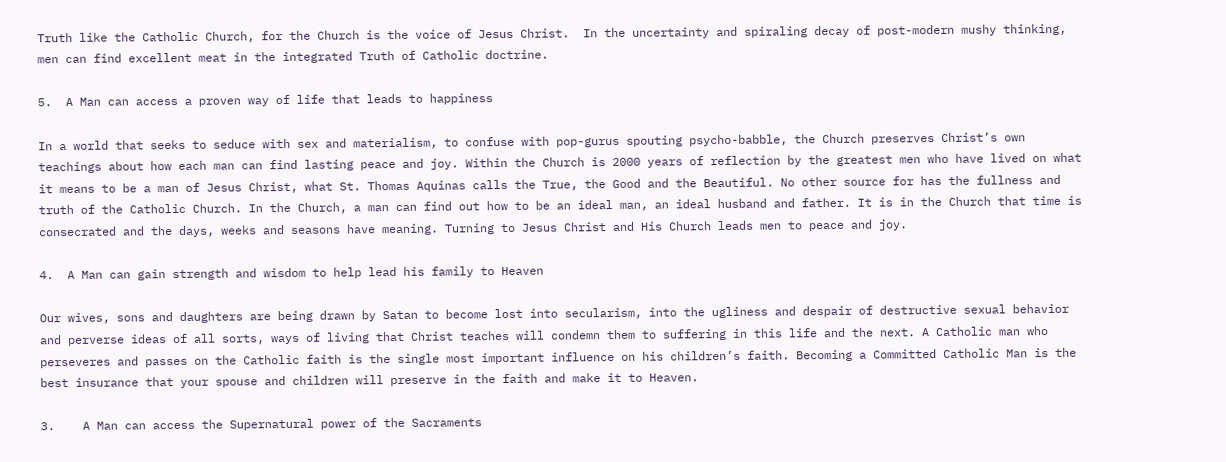Truth like the Catholic Church, for the Church is the voice of Jesus Christ.  In the uncertainty and spiraling decay of post-modern mushy thinking, men can find excellent meat in the integrated Truth of Catholic doctrine.

5.  A Man can access a proven way of life that leads to happiness

In a world that seeks to seduce with sex and materialism, to confuse with pop-gurus spouting psycho-babble, the Church preserves Christ’s own teachings about how each man can find lasting peace and joy. Within the Church is 2000 years of reflection by the greatest men who have lived on what it means to be a man of Jesus Christ, what St. Thomas Aquinas calls the True, the Good and the Beautiful. No other source for has the fullness and truth of the Catholic Church. In the Church, a man can find out how to be an ideal man, an ideal husband and father. It is in the Church that time is consecrated and the days, weeks and seasons have meaning. Turning to Jesus Christ and His Church leads men to peace and joy.

4.  A Man can gain strength and wisdom to help lead his family to Heaven

Our wives, sons and daughters are being drawn by Satan to become lost into secularism, into the ugliness and despair of destructive sexual behavior and perverse ideas of all sorts, ways of living that Christ teaches will condemn them to suffering in this life and the next. A Catholic man who perseveres and passes on the Catholic faith is the single most important influence on his children’s faith. Becoming a Committed Catholic Man is the best insurance that your spouse and children will preserve in the faith and make it to Heaven.

3.    A Man can access the Supernatural power of the Sacraments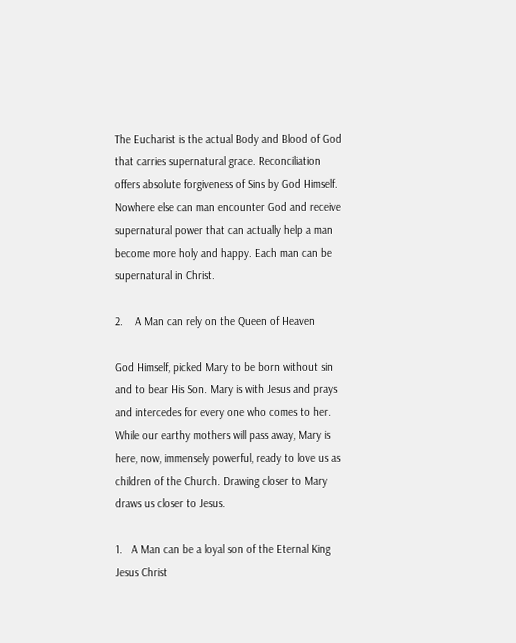The Eucharist is the actual Body and Blood of God that carries supernatural grace. Reconciliation offers absolute forgiveness of Sins by God Himself. Nowhere else can man encounter God and receive supernatural power that can actually help a man become more holy and happy. Each man can be supernatural in Christ.

2.    A Man can rely on the Queen of Heaven

God Himself, picked Mary to be born without sin and to bear His Son. Mary is with Jesus and prays and intercedes for every one who comes to her. While our earthy mothers will pass away, Mary is here, now, immensely powerful, ready to love us as children of the Church. Drawing closer to Mary draws us closer to Jesus.

1.   A Man can be a loyal son of the Eternal King Jesus Christ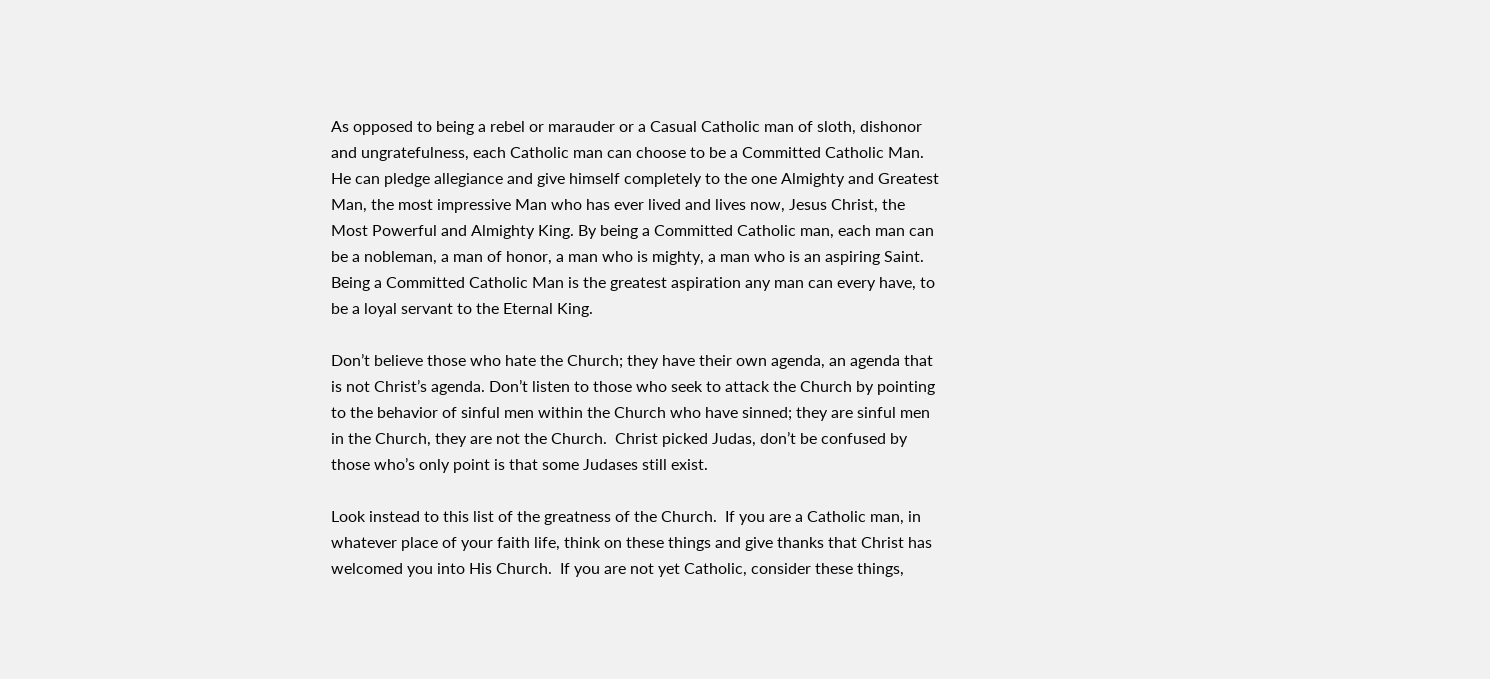As opposed to being a rebel or marauder or a Casual Catholic man of sloth, dishonor and ungratefulness, each Catholic man can choose to be a Committed Catholic Man. He can pledge allegiance and give himself completely to the one Almighty and Greatest Man, the most impressive Man who has ever lived and lives now, Jesus Christ, the Most Powerful and Almighty King. By being a Committed Catholic man, each man can be a nobleman, a man of honor, a man who is mighty, a man who is an aspiring Saint. Being a Committed Catholic Man is the greatest aspiration any man can every have, to be a loyal servant to the Eternal King.

Don’t believe those who hate the Church; they have their own agenda, an agenda that is not Christ’s agenda. Don’t listen to those who seek to attack the Church by pointing to the behavior of sinful men within the Church who have sinned; they are sinful men in the Church, they are not the Church.  Christ picked Judas, don’t be confused by those who’s only point is that some Judases still exist.

Look instead to this list of the greatness of the Church.  If you are a Catholic man, in whatever place of your faith life, think on these things and give thanks that Christ has welcomed you into His Church.  If you are not yet Catholic, consider these things,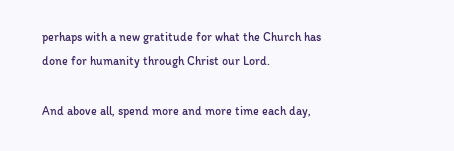perhaps with a new gratitude for what the Church has done for humanity through Christ our Lord.

And above all, spend more and more time each day,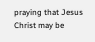praying that Jesus Christ may be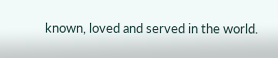known, loved and served in the world.